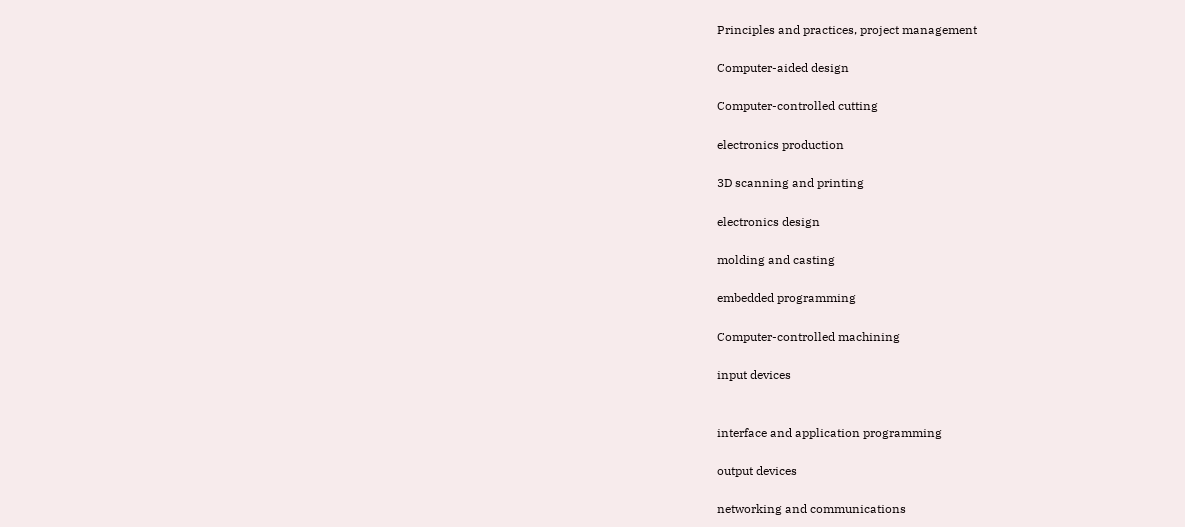Principles and practices, project management

Computer-aided design

Computer-controlled cutting

electronics production

3D scanning and printing

electronics design

molding and casting

embedded programming

Computer-controlled machining

input devices


interface and application programming

output devices

networking and communications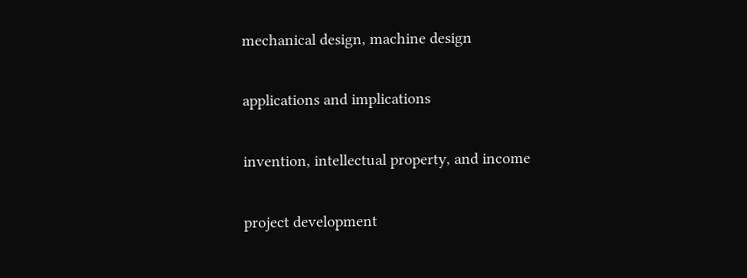mechanical design, machine design

applications and implications

invention, intellectual property, and income

project development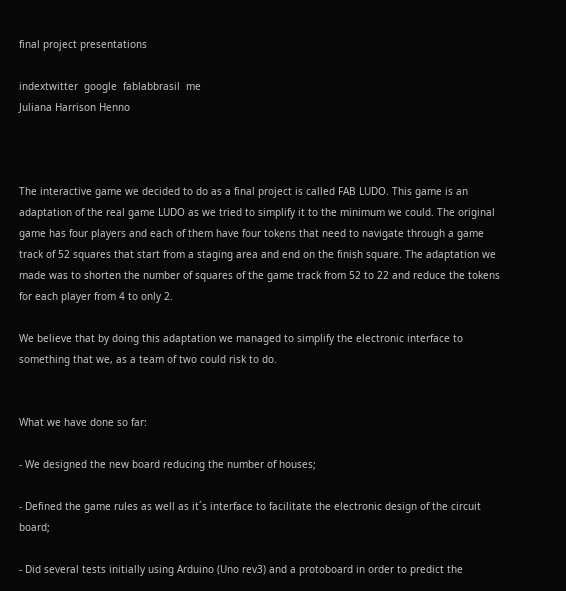final project presentations

indextwitter  google  fablabbrasil  me
Juliana Harrison Henno



The interactive game we decided to do as a final project is called FAB LUDO. This game is an adaptation of the real game LUDO as we tried to simplify it to the minimum we could. The original game has four players and each of them have four tokens that need to navigate through a game track of 52 squares that start from a staging area and end on the finish square. The adaptation we made was to shorten the number of squares of the game track from 52 to 22 and reduce the tokens for each player from 4 to only 2.

We believe that by doing this adaptation we managed to simplify the electronic interface to something that we, as a team of two could risk to do.


What we have done so far:

- We designed the new board reducing the number of houses;

- Defined the game rules as well as it´s interface to facilitate the electronic design of the circuit board;

- Did several tests initially using Arduino (Uno rev3) and a protoboard in order to predict the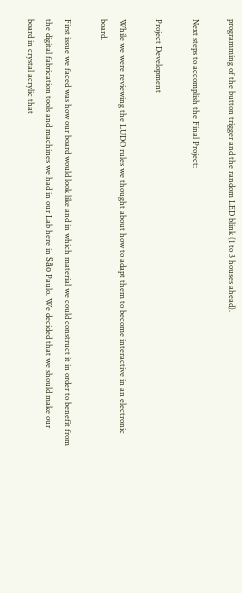programming of the button trigger and the random LED blink (1 to 3 houses ahead).

Next steps to accomplish the Final Project:

Project Development

While we were reviewing the LUDO rules we thought about how to adapt them to become interactive in an electronic board.

First issue we faced was how our board would look like and in which material we could construct it in order to benefit from the digital fabrication tools and machines we had in our Lab here in São Paulo. We decided that we should make our board in crystal acrylic that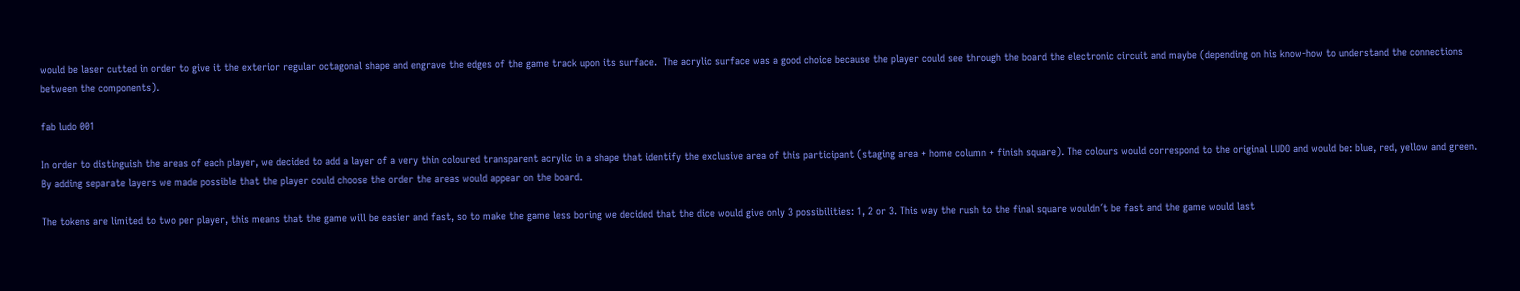would be laser cutted in order to give it the exterior regular octagonal shape and engrave the edges of the game track upon its surface.  The acrylic surface was a good choice because the player could see through the board the electronic circuit and maybe (depending on his know-how to understand the connections between the components).

fab ludo 001

In order to distinguish the areas of each player, we decided to add a layer of a very thin coloured transparent acrylic in a shape that identify the exclusive area of this participant (staging area + home column + finish square). The colours would correspond to the original LUDO and would be: blue, red, yellow and green. By adding separate layers we made possible that the player could choose the order the areas would appear on the board.

The tokens are limited to two per player, this means that the game will be easier and fast, so to make the game less boring we decided that the dice would give only 3 possibilities: 1, 2 or 3. This way the rush to the final square wouldn´t be fast and the game would last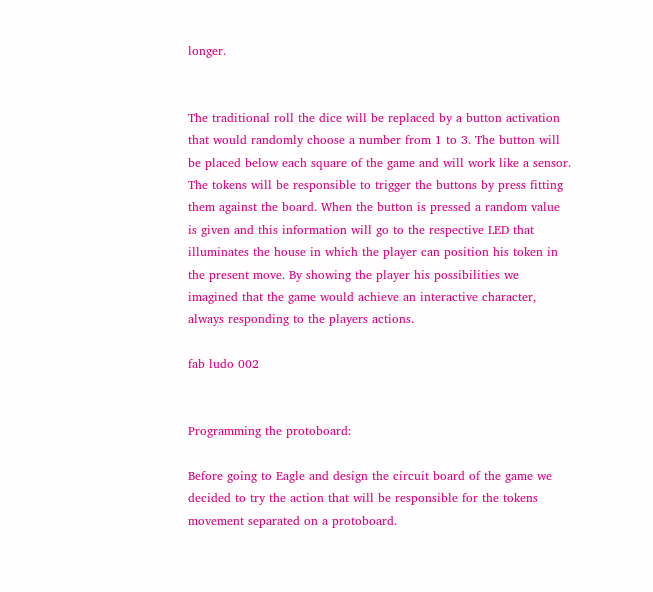longer.


The traditional roll the dice will be replaced by a button activation that would randomly choose a number from 1 to 3. The button will be placed below each square of the game and will work like a sensor. The tokens will be responsible to trigger the buttons by press fitting them against the board. When the button is pressed a random value is given and this information will go to the respective LED that illuminates the house in which the player can position his token in the present move. By showing the player his possibilities we imagined that the game would achieve an interactive character, always responding to the players actions.

fab ludo 002


Programming the protoboard:

Before going to Eagle and design the circuit board of the game we decided to try the action that will be responsible for the tokens movement separated on a protoboard.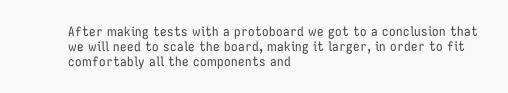After making tests with a protoboard we got to a conclusion that we will need to scale the board, making it larger, in order to fit comfortably all the components and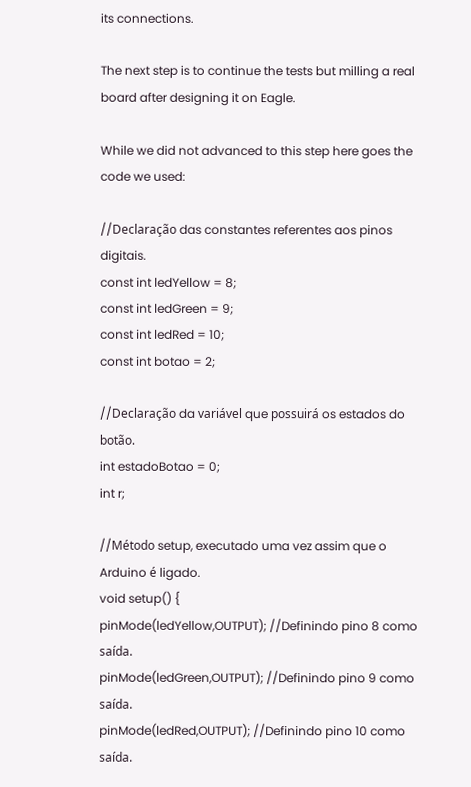its connections.

The next step is to continue the tests but milling a real board after designing it on Eagle.

While we did not advanced to this step here goes the code we used:

//Declaração das constantes referentes aos pinos digitais.
const int ledYellow = 8;
const int ledGreen = 9;
const int ledRed = 10;
const int botao = 2;

//Declaração da variável que possuirá os estados do botão.
int estadoBotao = 0;
int r;

//Método setup, executado uma vez assim que o Arduino é ligado.
void setup() {
pinMode(ledYellow,OUTPUT); //Definindo pino 8 como saída.
pinMode(ledGreen,OUTPUT); //Definindo pino 9 como saída.
pinMode(ledRed,OUTPUT); //Definindo pino 10 como saída.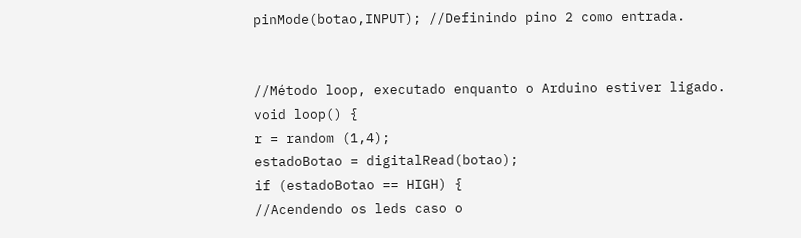pinMode(botao,INPUT); //Definindo pino 2 como entrada.


//Método loop, executado enquanto o Arduino estiver ligado.
void loop() {
r = random (1,4);
estadoBotao = digitalRead(botao);
if (estadoBotao == HIGH) {
//Acendendo os leds caso o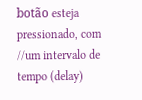botão esteja pressionado, com
//um intervalo de tempo (delay)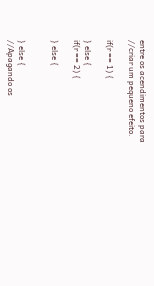entre os acendimentos para
//criar um pequeno efeito.

if(r == 1) {

} else {
if(r == 2) {

} else {


} else {
//Apagando os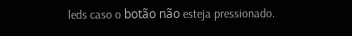leds caso o botão não esteja pressionado.